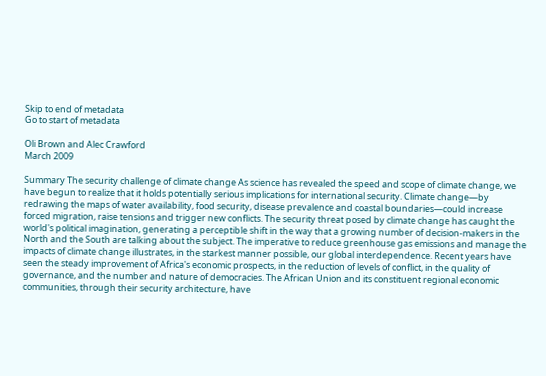Skip to end of metadata
Go to start of metadata

Oli Brown and Alec Crawford
March 2009

Summary The security challenge of climate change As science has revealed the speed and scope of climate change, we have begun to realize that it holds potentially serious implications for international security. Climate change—by redrawing the maps of water availability, food security, disease prevalence and coastal boundaries—could increase forced migration, raise tensions and trigger new conflicts. The security threat posed by climate change has caught the world's political imagination, generating a perceptible shift in the way that a growing number of decision-makers in the North and the South are talking about the subject. The imperative to reduce greenhouse gas emissions and manage the impacts of climate change illustrates, in the starkest manner possible, our global interdependence. Recent years have seen the steady improvement of Africa's economic prospects, in the reduction of levels of conflict, in the quality of governance, and the number and nature of democracies. The African Union and its constituent regional economic communities, through their security architecture, have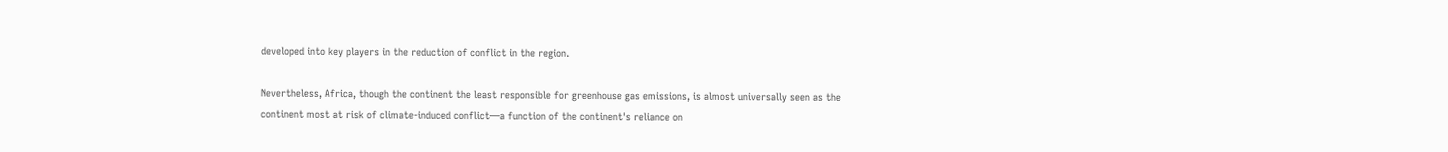developed into key players in the reduction of conflict in the region.

Nevertheless, Africa, though the continent the least responsible for greenhouse gas emissions, is almost universally seen as the continent most at risk of climate-induced conflict—a function of the continent's reliance on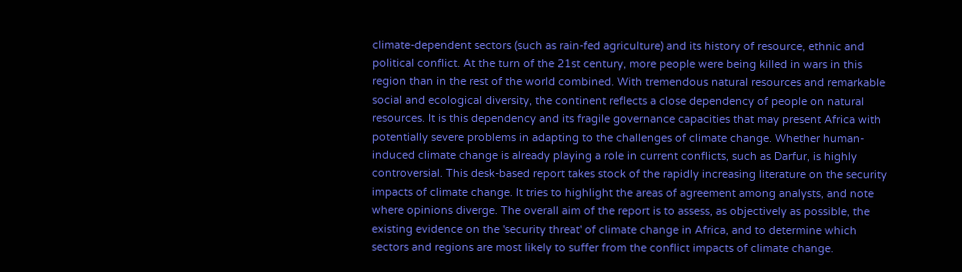climate-dependent sectors (such as rain-fed agriculture) and its history of resource, ethnic and political conflict. At the turn of the 21st century, more people were being killed in wars in this region than in the rest of the world combined. With tremendous natural resources and remarkable social and ecological diversity, the continent reflects a close dependency of people on natural resources. It is this dependency and its fragile governance capacities that may present Africa with potentially severe problems in adapting to the challenges of climate change. Whether human-induced climate change is already playing a role in current conflicts, such as Darfur, is highly controversial. This desk-based report takes stock of the rapidly increasing literature on the security impacts of climate change. It tries to highlight the areas of agreement among analysts, and note where opinions diverge. The overall aim of the report is to assess, as objectively as possible, the existing evidence on the 'security threat' of climate change in Africa, and to determine which sectors and regions are most likely to suffer from the conflict impacts of climate change.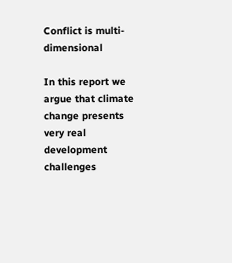Conflict is multi-dimensional

In this report we argue that climate change presents very real development challenges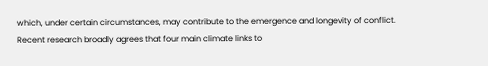which, under certain circumstances, may contribute to the emergence and longevity of conflict. Recent research broadly agrees that four main climate links to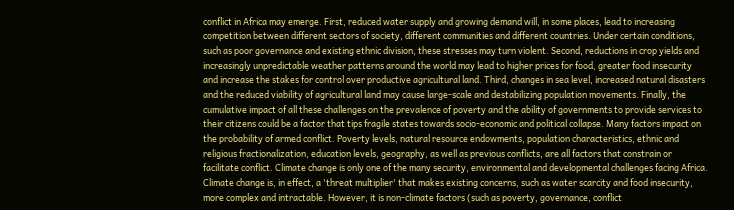conflict in Africa may emerge. First, reduced water supply and growing demand will, in some places, lead to increasing competition between different sectors of society, different communities and different countries. Under certain conditions, such as poor governance and existing ethnic division, these stresses may turn violent. Second, reductions in crop yields and increasingly unpredictable weather patterns around the world may lead to higher prices for food, greater food insecurity and increase the stakes for control over productive agricultural land. Third, changes in sea level, increased natural disasters and the reduced viability of agricultural land may cause large-scale and destabilizing population movements. Finally, the cumulative impact of all these challenges on the prevalence of poverty and the ability of governments to provide services to their citizens could be a factor that tips fragile states towards socio-economic and political collapse. Many factors impact on the probability of armed conflict. Poverty levels, natural resource endowments, population characteristics, ethnic and religious fractionalization, education levels, geography, as well as previous conflicts, are all factors that constrain or facilitate conflict. Climate change is only one of the many security, environmental and developmental challenges facing Africa. Climate change is, in effect, a 'threat multiplier' that makes existing concerns, such as water scarcity and food insecurity, more complex and intractable. However, it is non-climate factors (such as poverty, governance, conflict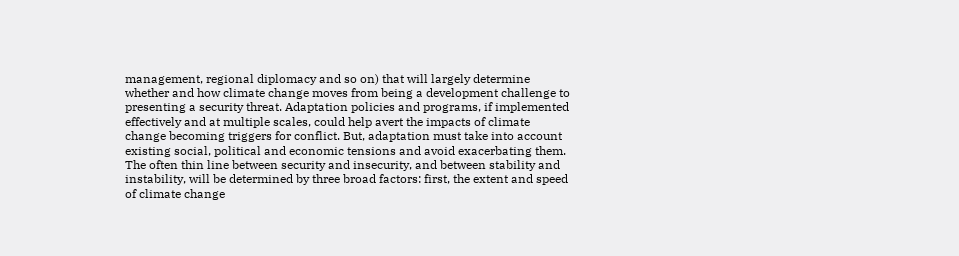management, regional diplomacy and so on) that will largely determine whether and how climate change moves from being a development challenge to presenting a security threat. Adaptation policies and programs, if implemented effectively and at multiple scales, could help avert the impacts of climate change becoming triggers for conflict. But, adaptation must take into account existing social, political and economic tensions and avoid exacerbating them. The often thin line between security and insecurity, and between stability and instability, will be determined by three broad factors: first, the extent and speed of climate change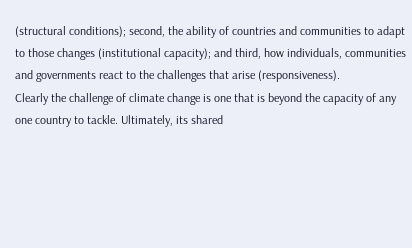(structural conditions); second, the ability of countries and communities to adapt to those changes (institutional capacity); and third, how individuals, communities and governments react to the challenges that arise (responsiveness).
Clearly the challenge of climate change is one that is beyond the capacity of any one country to tackle. Ultimately, its shared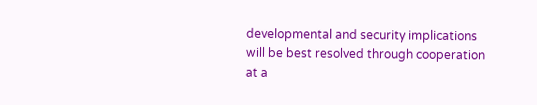developmental and security implications will be best resolved through cooperation at a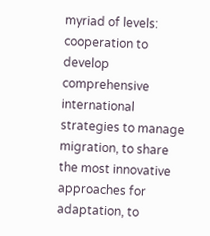myriad of levels: cooperation to develop comprehensive international strategies to manage migration, to share the most innovative approaches for adaptation, to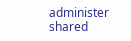administer shared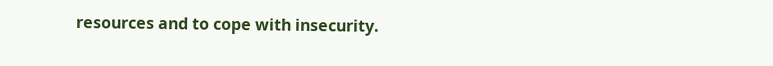resources and to cope with insecurity.